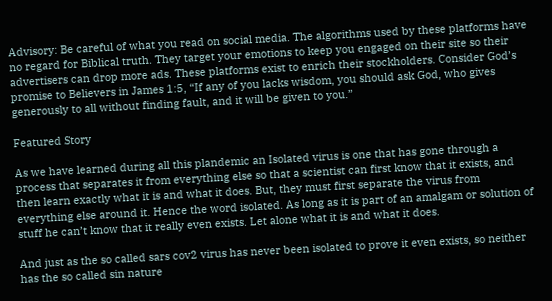Advisory: Be careful of what you read on social media. The algorithms used by these platforms have no regard for Biblical truth. They target your emotions to keep you engaged on their site so their advertisers can drop more ads. These platforms exist to enrich their stockholders. Consider God’s promise to Believers in James 1:5, “If any of you lacks wisdom, you should ask God, who gives generously to all without finding fault, and it will be given to you.”

Featured Story

As we have learned during all this plandemic an Isolated virus is one that has gone through a process that separates it from everything else so that a scientist can first know that it exists, and then learn exactly what it is and what it does. But, they must first separate the virus from everything else around it. Hence the word isolated. As long as it is part of an amalgam or solution of stuff he can’t know that it really even exists. Let alone what it is and what it does.

And just as the so called sars cov2 virus has never been isolated to prove it even exists, so neither has the so called sin nature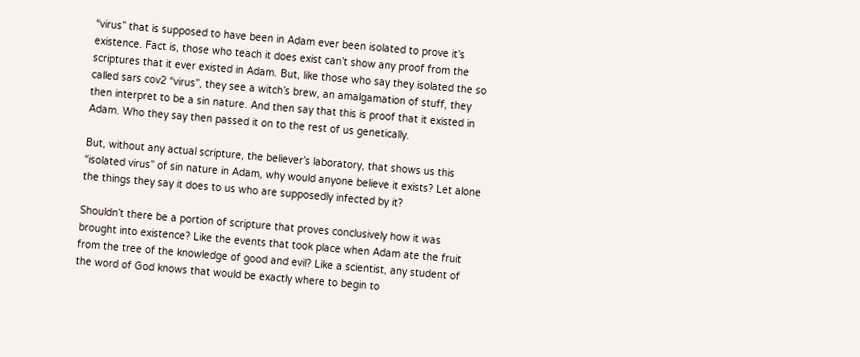“virus” that is supposed to have been in Adam ever been isolated to prove it’s existence. Fact is, those who teach it does exist can’t show any proof from the scriptures that it ever existed in Adam. But, like those who say they isolated the so called sars cov2 “virus”, they see a witch’s brew, an amalgamation of stuff, they then interpret to be a sin nature. And then say that this is proof that it existed in Adam. Who they say then passed it on to the rest of us genetically.

But, without any actual scripture, the believer’s laboratory, that shows us this “isolated virus” of sin nature in Adam, why would anyone believe it exists? Let alone the things they say it does to us who are supposedly infected by it?

Shouldn’t there be a portion of scripture that proves conclusively how it was brought into existence? Like the events that took place when Adam ate the fruit from the tree of the knowledge of good and evil? Like a scientist, any student of the word of God knows that would be exactly where to begin to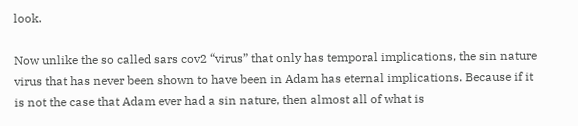look.

Now unlike the so called sars cov2 “virus” that only has temporal implications, the sin nature virus that has never been shown to have been in Adam has eternal implications. Because if it is not the case that Adam ever had a sin nature, then almost all of what is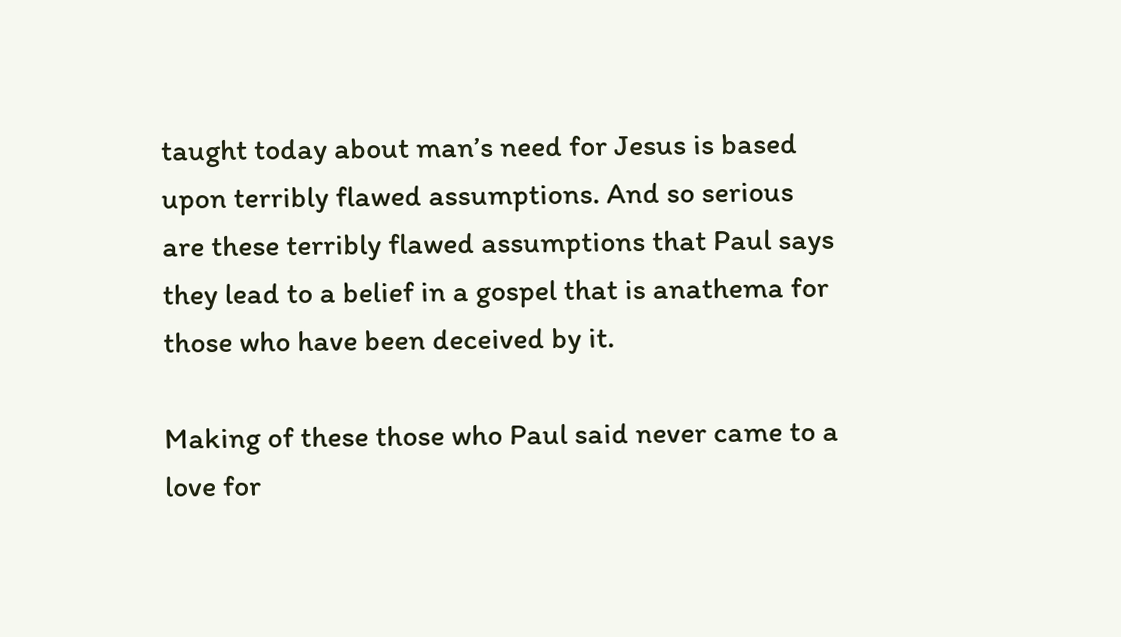taught today about man’s need for Jesus is based upon terribly flawed assumptions. And so serious are these terribly flawed assumptions that Paul says they lead to a belief in a gospel that is anathema for those who have been deceived by it.

Making of these those who Paul said never came to a love for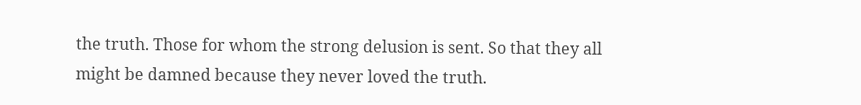the truth. Those for whom the strong delusion is sent. So that they all might be damned because they never loved the truth.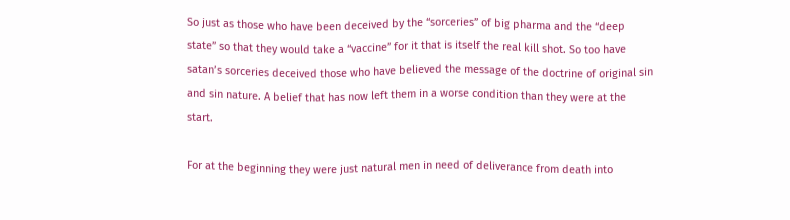So just as those who have been deceived by the “sorceries” of big pharma and the “deep state” so that they would take a “vaccine” for it that is itself the real kill shot. So too have satan’s sorceries deceived those who have believed the message of the doctrine of original sin and sin nature. A belief that has now left them in a worse condition than they were at the start.

For at the beginning they were just natural men in need of deliverance from death into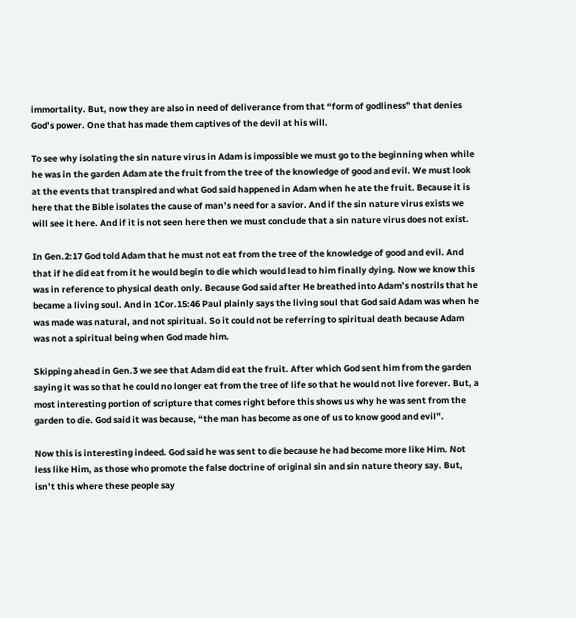immortality. But, now they are also in need of deliverance from that “form of godliness” that denies God’s power. One that has made them captives of the devil at his will.

To see why isolating the sin nature virus in Adam is impossible we must go to the beginning when while he was in the garden Adam ate the fruit from the tree of the knowledge of good and evil. We must look at the events that transpired and what God said happened in Adam when he ate the fruit. Because it is here that the Bible isolates the cause of man’s need for a savior. And if the sin nature virus exists we will see it here. And if it is not seen here then we must conclude that a sin nature virus does not exist.

In Gen.2:17 God told Adam that he must not eat from the tree of the knowledge of good and evil. And that if he did eat from it he would begin to die which would lead to him finally dying. Now we know this was in reference to physical death only. Because God said after He breathed into Adam’s nostrils that he became a living soul. And in 1Cor.15:46 Paul plainly says the living soul that God said Adam was when he was made was natural, and not spiritual. So it could not be referring to spiritual death because Adam was not a spiritual being when God made him.

Skipping ahead in Gen.3 we see that Adam did eat the fruit. After which God sent him from the garden saying it was so that he could no longer eat from the tree of life so that he would not live forever. But, a most interesting portion of scripture that comes right before this shows us why he was sent from the garden to die. God said it was because, “the man has become as one of us to know good and evil”.

Now this is interesting indeed. God said he was sent to die because he had become more like Him. Not less like Him, as those who promote the false doctrine of original sin and sin nature theory say. But, isn’t this where these people say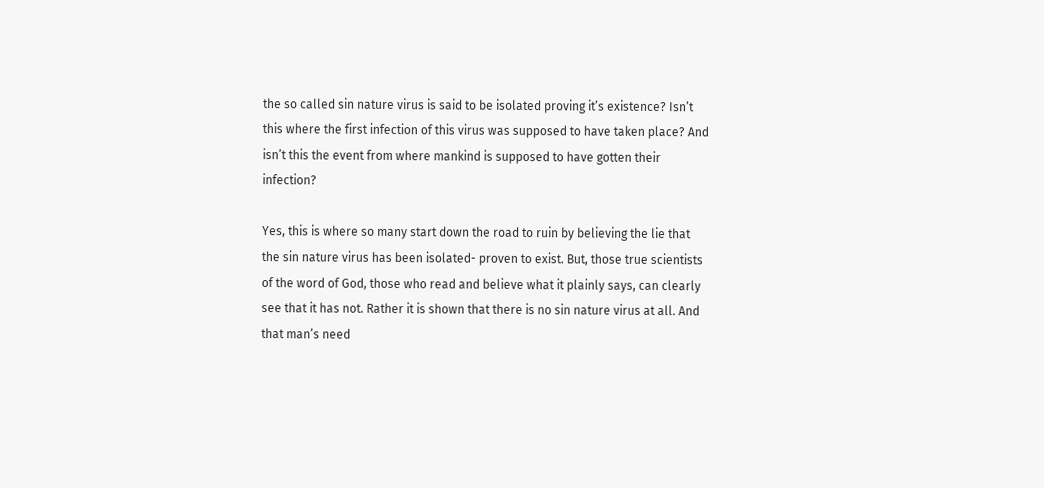the so called sin nature virus is said to be isolated proving it’s existence? Isn’t this where the first infection of this virus was supposed to have taken place? And isn’t this the event from where mankind is supposed to have gotten their infection?

Yes, this is where so many start down the road to ruin by believing the lie that the sin nature virus has been isolated- proven to exist. But, those true scientists of the word of God, those who read and believe what it plainly says, can clearly see that it has not. Rather it is shown that there is no sin nature virus at all. And that man’s need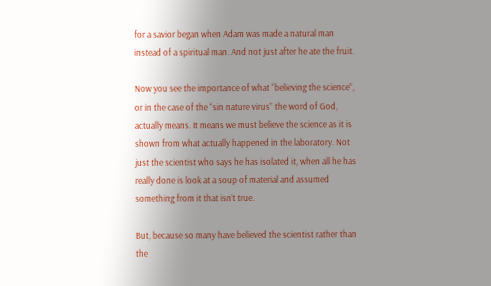for a savior began when Adam was made a natural man instead of a spiritual man. And not just after he ate the fruit.

Now you see the importance of what “believing the science”, or in the case of the “sin nature virus” the word of God, actually means. It means we must believe the science as it is shown from what actually happened in the laboratory. Not just the scientist who says he has isolated it, when all he has really done is look at a soup of material and assumed something from it that isn’t true.

But, because so many have believed the scientist rather than the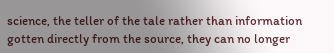science, the teller of the tale rather than information gotten directly from the source, they can no longer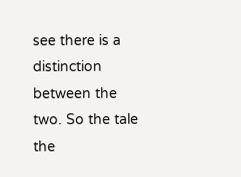see there is a distinction between the two. So the tale the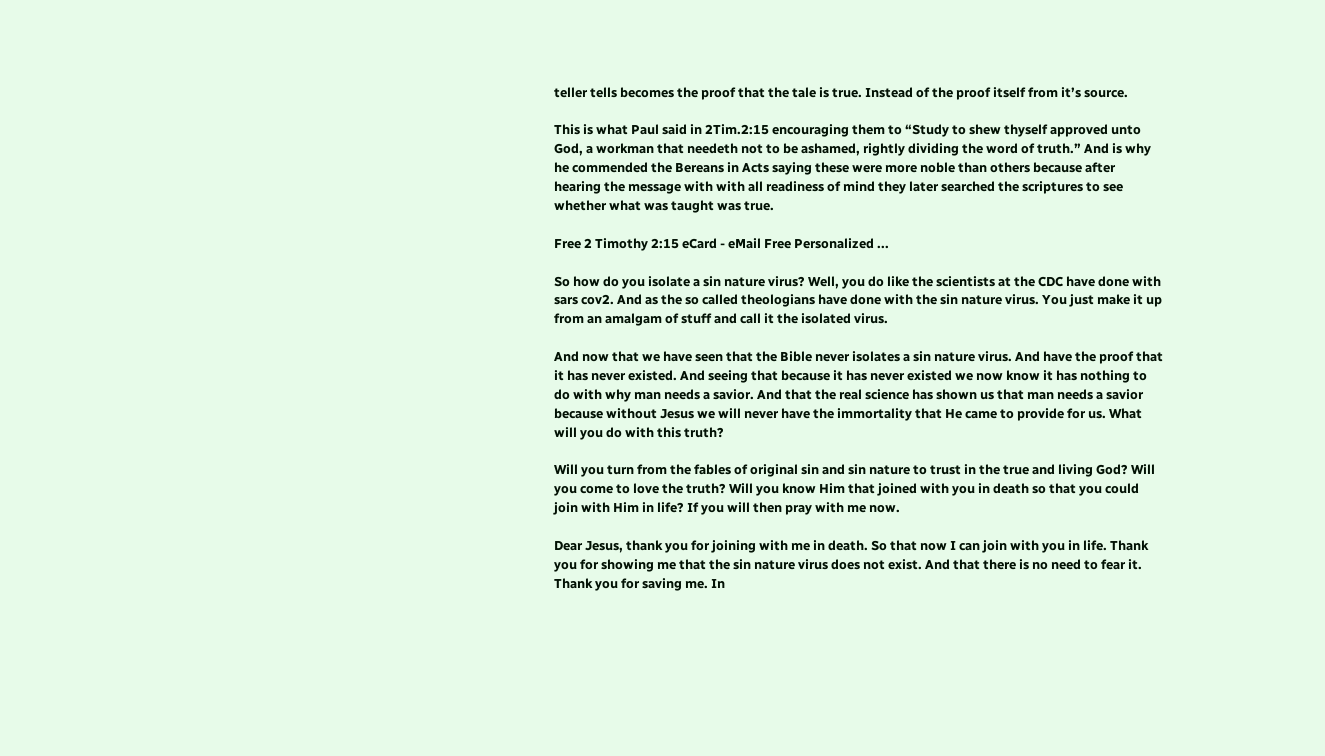teller tells becomes the proof that the tale is true. Instead of the proof itself from it’s source.

This is what Paul said in 2Tim.2:15 encouraging them to “Study to shew thyself approved unto God, a workman that needeth not to be ashamed, rightly dividing the word of truth.” And is why he commended the Bereans in Acts saying these were more noble than others because after hearing the message with with all readiness of mind they later searched the scriptures to see whether what was taught was true.

Free 2 Timothy 2:15 eCard - eMail Free Personalized ...

So how do you isolate a sin nature virus? Well, you do like the scientists at the CDC have done with sars cov2. And as the so called theologians have done with the sin nature virus. You just make it up from an amalgam of stuff and call it the isolated virus.

And now that we have seen that the Bible never isolates a sin nature virus. And have the proof that it has never existed. And seeing that because it has never existed we now know it has nothing to do with why man needs a savior. And that the real science has shown us that man needs a savior because without Jesus we will never have the immortality that He came to provide for us. What will you do with this truth?

Will you turn from the fables of original sin and sin nature to trust in the true and living God? Will you come to love the truth? Will you know Him that joined with you in death so that you could join with Him in life? If you will then pray with me now.

Dear Jesus, thank you for joining with me in death. So that now I can join with you in life. Thank you for showing me that the sin nature virus does not exist. And that there is no need to fear it. Thank you for saving me. In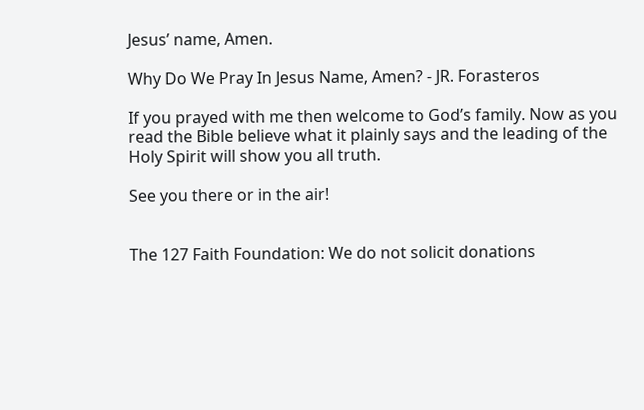Jesus’ name, Amen.

Why Do We Pray In Jesus Name, Amen? - JR. Forasteros

If you prayed with me then welcome to God’s family. Now as you read the Bible believe what it plainly says and the leading of the Holy Spirit will show you all truth.

See you there or in the air!


The 127 Faith Foundation: We do not solicit donations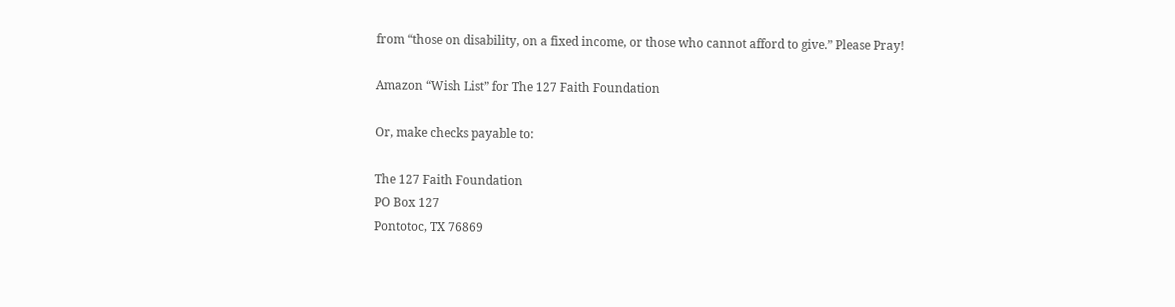from “those on disability, on a fixed income, or those who cannot afford to give.” Please Pray!

Amazon “Wish List” for The 127 Faith Foundation

Or, make checks payable to:

The 127 Faith Foundation
PO Box 127
Pontotoc, TX 76869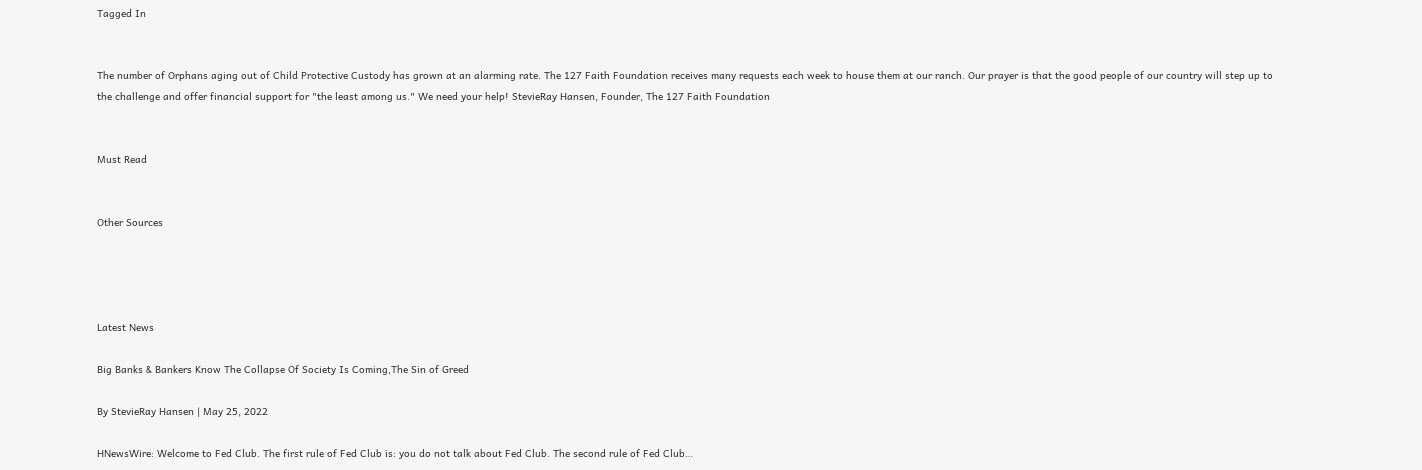Tagged In


The number of Orphans aging out of Child Protective Custody has grown at an alarming rate. The 127 Faith Foundation receives many requests each week to house them at our ranch. Our prayer is that the good people of our country will step up to the challenge and offer financial support for "the least among us." We need your help! StevieRay Hansen, Founder, The 127 Faith Foundation


Must Read


Other Sources




Latest News

Big Banks & Bankers Know The Collapse Of Society Is Coming,The Sin of Greed

By StevieRay Hansen | May 25, 2022

HNewsWire: Welcome to Fed Club. The first rule of Fed Club is: you do not talk about Fed Club. The second rule of Fed Club…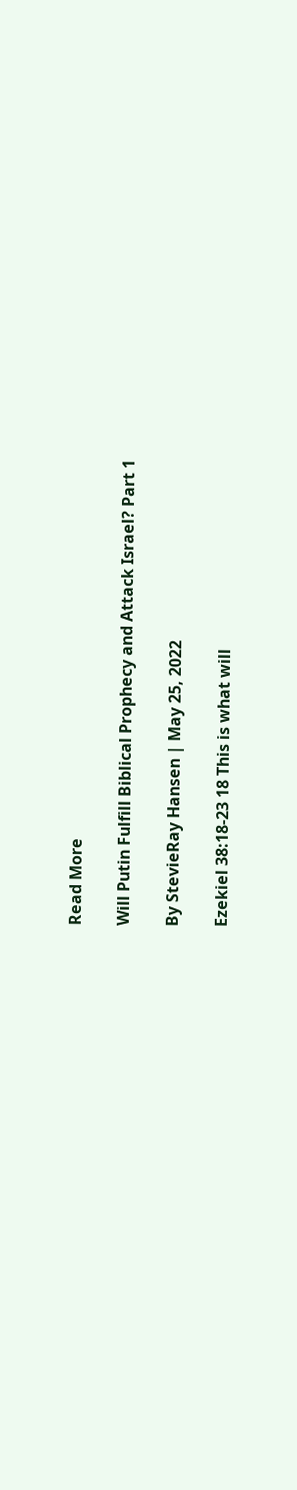Read More

Will Putin Fulfill Biblical Prophecy and Attack Israel? Part 1

By StevieRay Hansen | May 25, 2022

Ezekiel 38:18-23 18 This is what will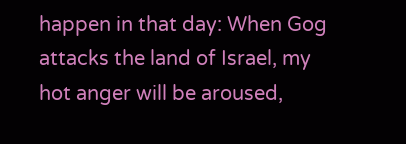happen in that day: When Gog attacks the land of Israel, my hot anger will be aroused,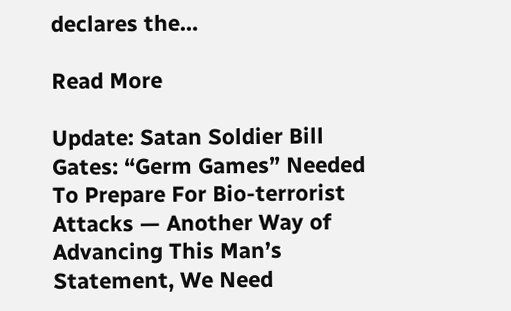declares the…

Read More

Update: Satan Soldier Bill Gates: “Germ Games” Needed To Prepare For Bio-terrorist Attacks — Another Way of Advancing This Man’s Statement, We Need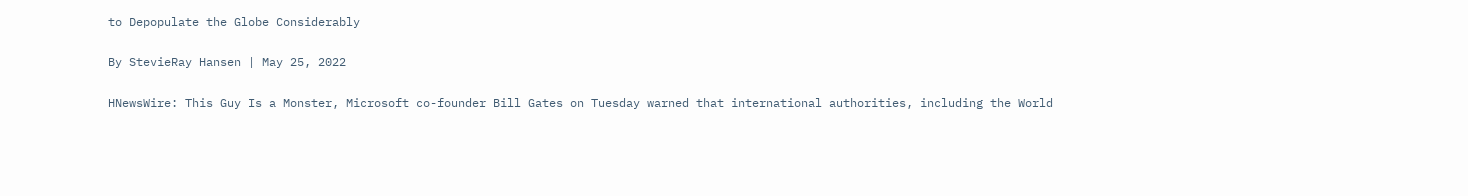to Depopulate the Globe Considerably

By StevieRay Hansen | May 25, 2022

HNewsWire: This Guy Is a Monster, Microsoft co-founder Bill Gates on Tuesday warned that international authorities, including the World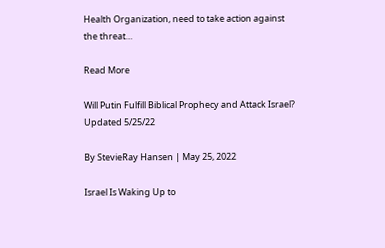Health Organization, need to take action against the threat…

Read More

Will Putin Fulfill Biblical Prophecy and Attack Israel? Updated 5/25/22

By StevieRay Hansen | May 25, 2022

Israel Is Waking Up to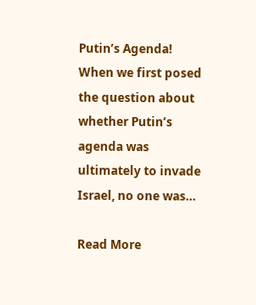Putin’s Agenda! When we first posed the question about whether Putin’s agenda was ultimately to invade Israel, no one was…

Read More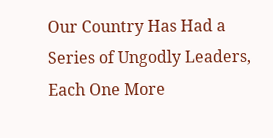Our Country Has Had a Series of Ungodly Leaders, Each One More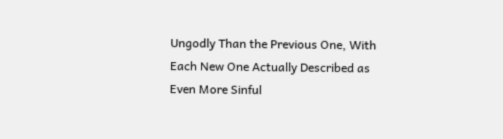Ungodly Than the Previous One, With Each New One Actually Described as Even More Sinful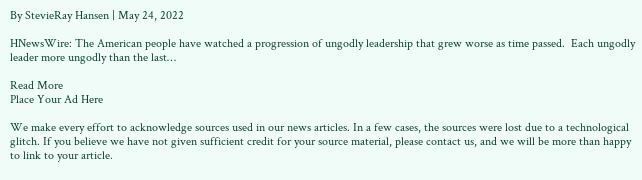By StevieRay Hansen | May 24, 2022

HNewsWire: The American people have watched a progression of ungodly leadership that grew worse as time passed.  Each ungodly leader more ungodly than the last…

Read More
Place Your Ad Here

We make every effort to acknowledge sources used in our news articles. In a few cases, the sources were lost due to a technological glitch. If you believe we have not given sufficient credit for your source material, please contact us, and we will be more than happy to link to your article.